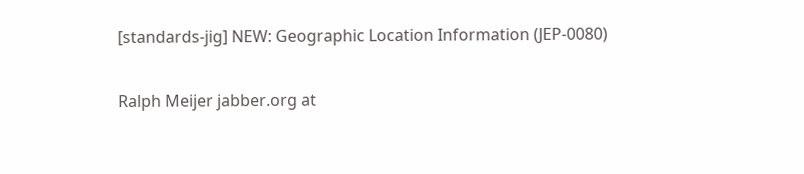[standards-jig] NEW: Geographic Location Information (JEP-0080)

Ralph Meijer jabber.org at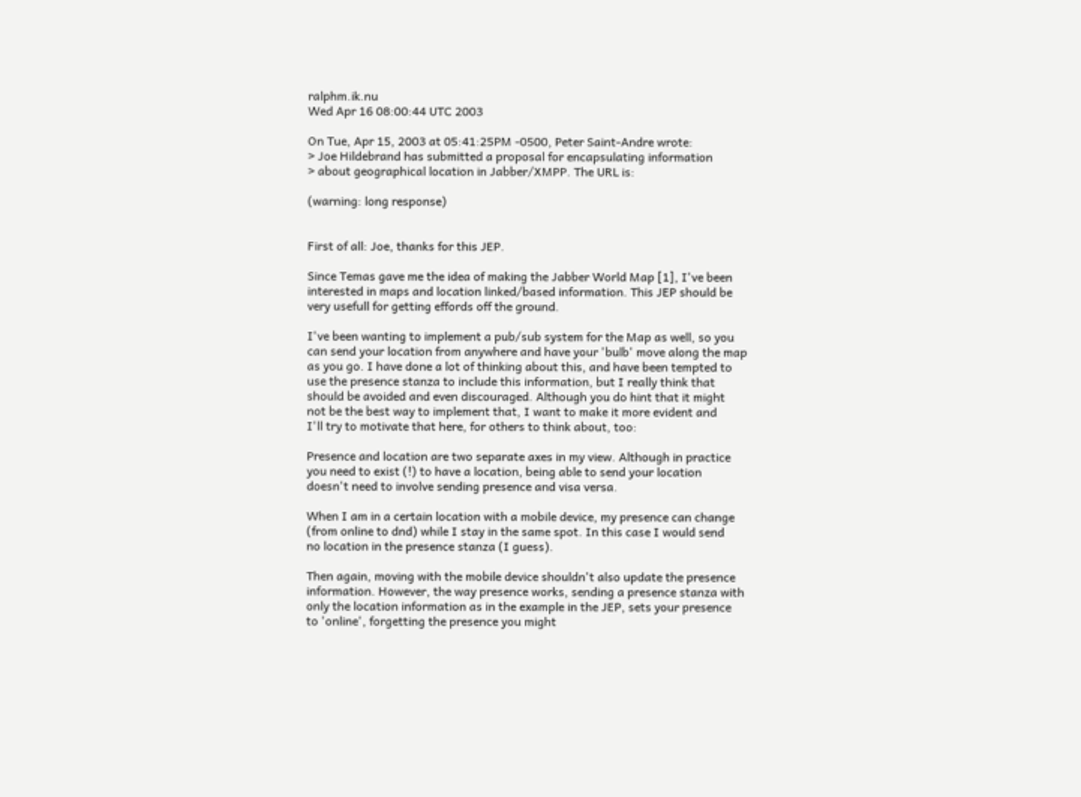ralphm.ik.nu
Wed Apr 16 08:00:44 UTC 2003

On Tue, Apr 15, 2003 at 05:41:25PM -0500, Peter Saint-Andre wrote:
> Joe Hildebrand has submitted a proposal for encapsulating information
> about geographical location in Jabber/XMPP. The URL is:

(warning: long response)


First of all: Joe, thanks for this JEP.

Since Temas gave me the idea of making the Jabber World Map [1], I've been
interested in maps and location linked/based information. This JEP should be
very usefull for getting effords off the ground.

I've been wanting to implement a pub/sub system for the Map as well, so you
can send your location from anywhere and have your 'bulb' move along the map
as you go. I have done a lot of thinking about this, and have been tempted to
use the presence stanza to include this information, but I really think that
should be avoided and even discouraged. Although you do hint that it might
not be the best way to implement that, I want to make it more evident and
I'll try to motivate that here, for others to think about, too:

Presence and location are two separate axes in my view. Although in practice
you need to exist (!) to have a location, being able to send your location
doesn't need to involve sending presence and visa versa.

When I am in a certain location with a mobile device, my presence can change
(from online to dnd) while I stay in the same spot. In this case I would send
no location in the presence stanza (I guess).

Then again, moving with the mobile device shouldn't also update the presence
information. However, the way presence works, sending a presence stanza with
only the location information as in the example in the JEP, sets your presence
to 'online', forgetting the presence you might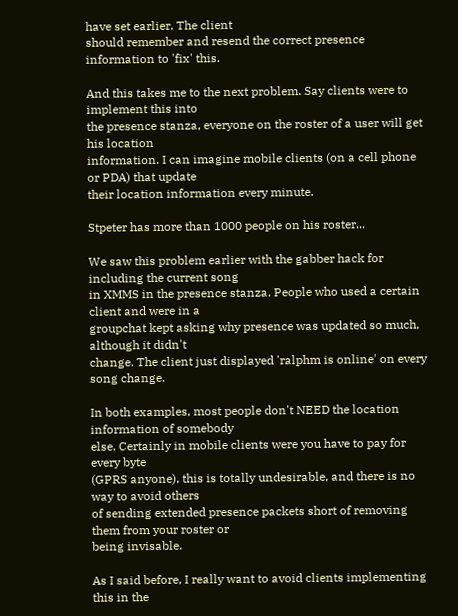have set earlier. The client
should remember and resend the correct presence information to 'fix' this.

And this takes me to the next problem. Say clients were to implement this into
the presence stanza, everyone on the roster of a user will get his location
information. I can imagine mobile clients (on a cell phone or PDA) that update
their location information every minute.

Stpeter has more than 1000 people on his roster...

We saw this problem earlier with the gabber hack for including the current song
in XMMS in the presence stanza. People who used a certain client and were in a
groupchat kept asking why presence was updated so much, although it didn't
change. The client just displayed 'ralphm is online' on every song change.

In both examples, most people don't NEED the location information of somebody
else. Certainly in mobile clients were you have to pay for every byte
(GPRS anyone), this is totally undesirable, and there is no way to avoid others
of sending extended presence packets short of removing them from your roster or
being invisable.

As I said before, I really want to avoid clients implementing this in the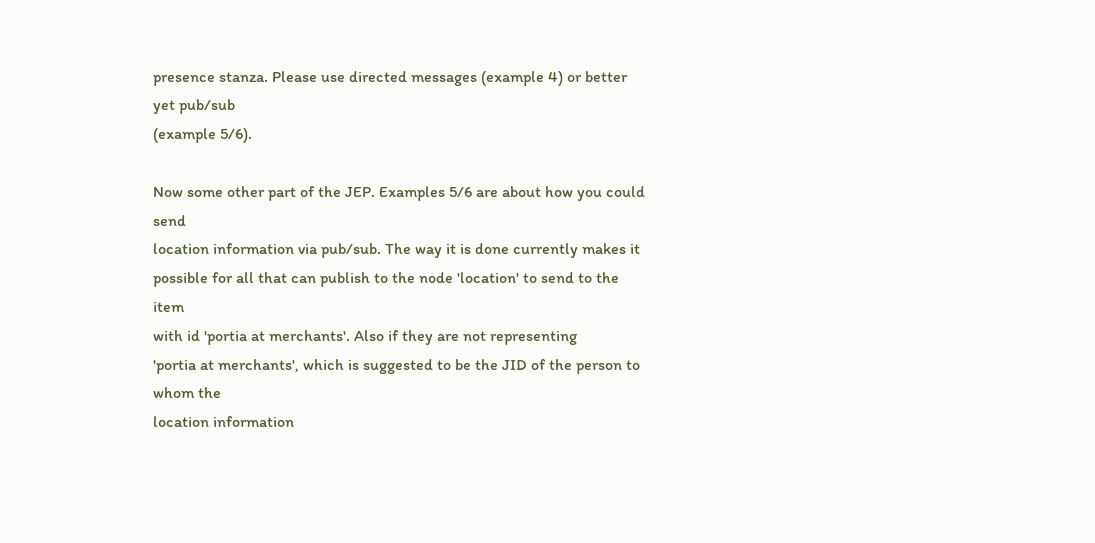presence stanza. Please use directed messages (example 4) or better yet pub/sub
(example 5/6).

Now some other part of the JEP. Examples 5/6 are about how you could send
location information via pub/sub. The way it is done currently makes it
possible for all that can publish to the node 'location' to send to the item
with id 'portia at merchants'. Also if they are not representing
'portia at merchants', which is suggested to be the JID of the person to whom the
location information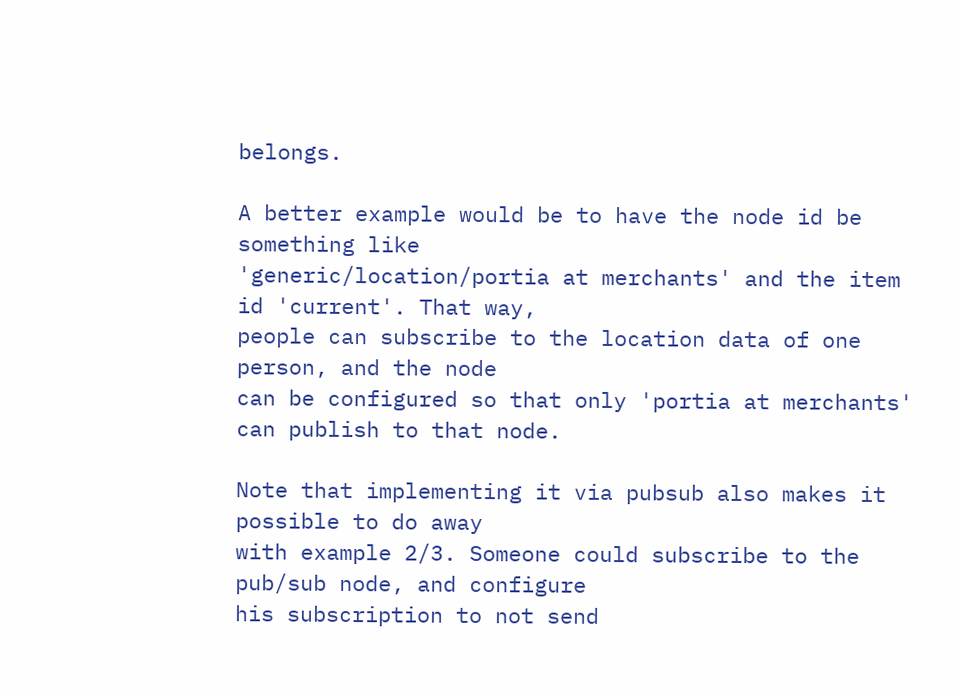belongs.

A better example would be to have the node id be something like
'generic/location/portia at merchants' and the item id 'current'. That way,
people can subscribe to the location data of one person, and the node
can be configured so that only 'portia at merchants' can publish to that node.

Note that implementing it via pubsub also makes it possible to do away
with example 2/3. Someone could subscribe to the pub/sub node, and configure
his subscription to not send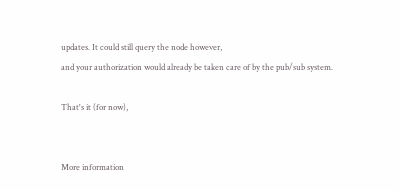updates. It could still query the node however,
and your authorization would already be taken care of by the pub/sub system.

That's it (for now),


More information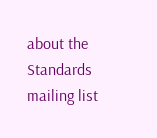about the Standards mailing list